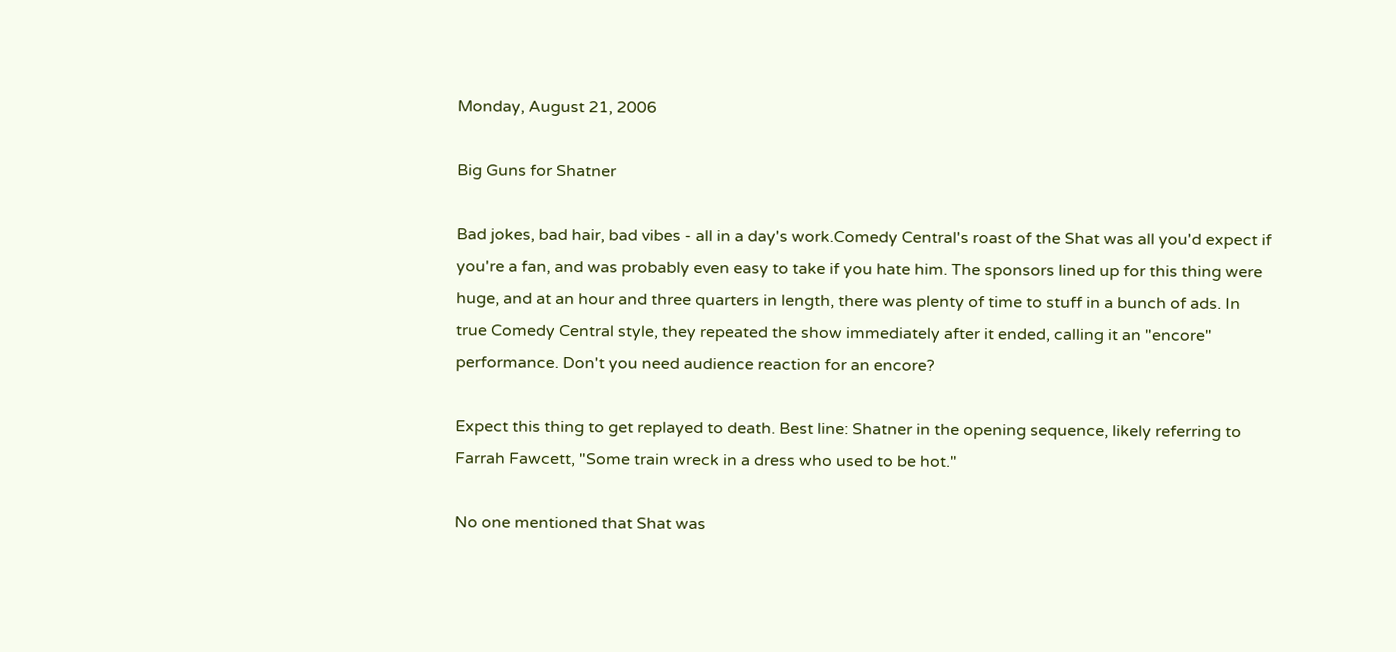Monday, August 21, 2006

Big Guns for Shatner

Bad jokes, bad hair, bad vibes - all in a day's work.Comedy Central's roast of the Shat was all you'd expect if you're a fan, and was probably even easy to take if you hate him. The sponsors lined up for this thing were huge, and at an hour and three quarters in length, there was plenty of time to stuff in a bunch of ads. In true Comedy Central style, they repeated the show immediately after it ended, calling it an "encore" performance. Don't you need audience reaction for an encore?

Expect this thing to get replayed to death. Best line: Shatner in the opening sequence, likely referring to Farrah Fawcett, "Some train wreck in a dress who used to be hot."

No one mentioned that Shat was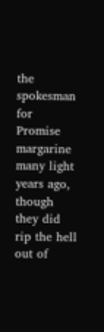the spokesman for Promise margarine many light years ago, though they did rip the hell out of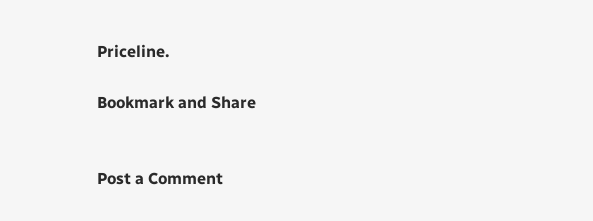Priceline.

Bookmark and Share


Post a Comment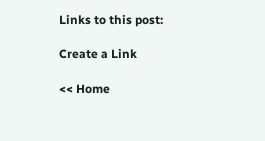Links to this post:

Create a Link

<< Home